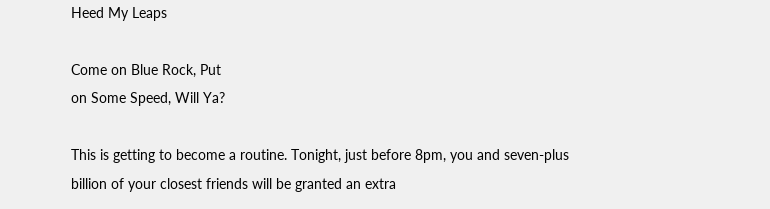Heed My Leaps

Come on Blue Rock, Put
on Some Speed, Will Ya?

This is getting to become a routine. Tonight, just before 8pm, you and seven-plus billion of your closest friends will be granted an extra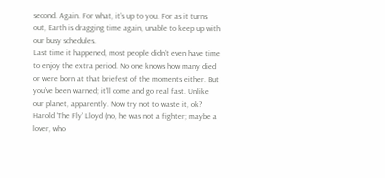second. Again. For what, it’s up to you. For as it turns out, Earth is dragging time again, unable to keep up with our busy schedules.
Last time it happened, most people didn’t even have time to enjoy the extra period. No one knows how many died or were born at that briefest of the moments either. But you’ve been warned; it’ll come and go real fast. Unlike our planet, apparently. Now try not to waste it, ok?
Harold ‘The Fly’ Lloyd (no, he was not a fighter; maybe a lover, who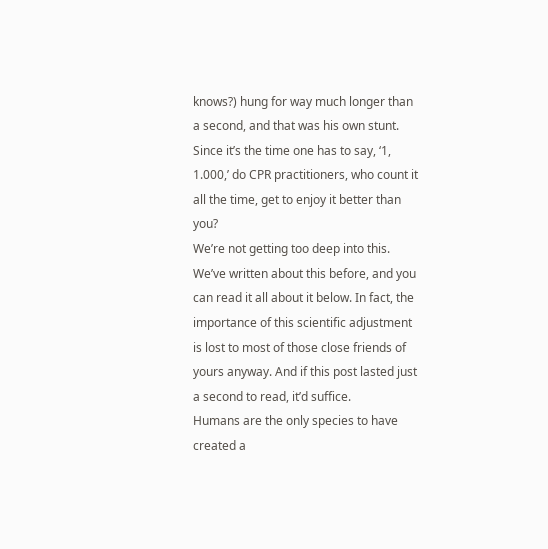knows?) hung for way much longer than a second, and that was his own stunt. Since it’s the time one has to say, ‘1, 1.000,’ do CPR practitioners, who count it all the time, get to enjoy it better than you?
We’re not getting too deep into this. We’ve written about this before, and you can read it all about it below. In fact, the importance of this scientific adjustment is lost to most of those close friends of yours anyway. And if this post lasted just a second to read, it’d suffice.
Humans are the only species to have created a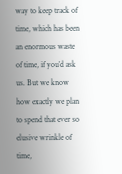way to keep track of time, which has been an enormous waste of time, if you’d ask us. But we know how exactly we plan to spend that ever so elusive wrinkle of time,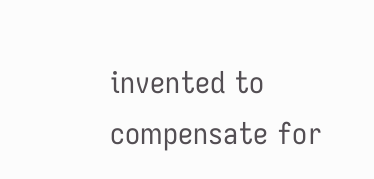invented to compensate for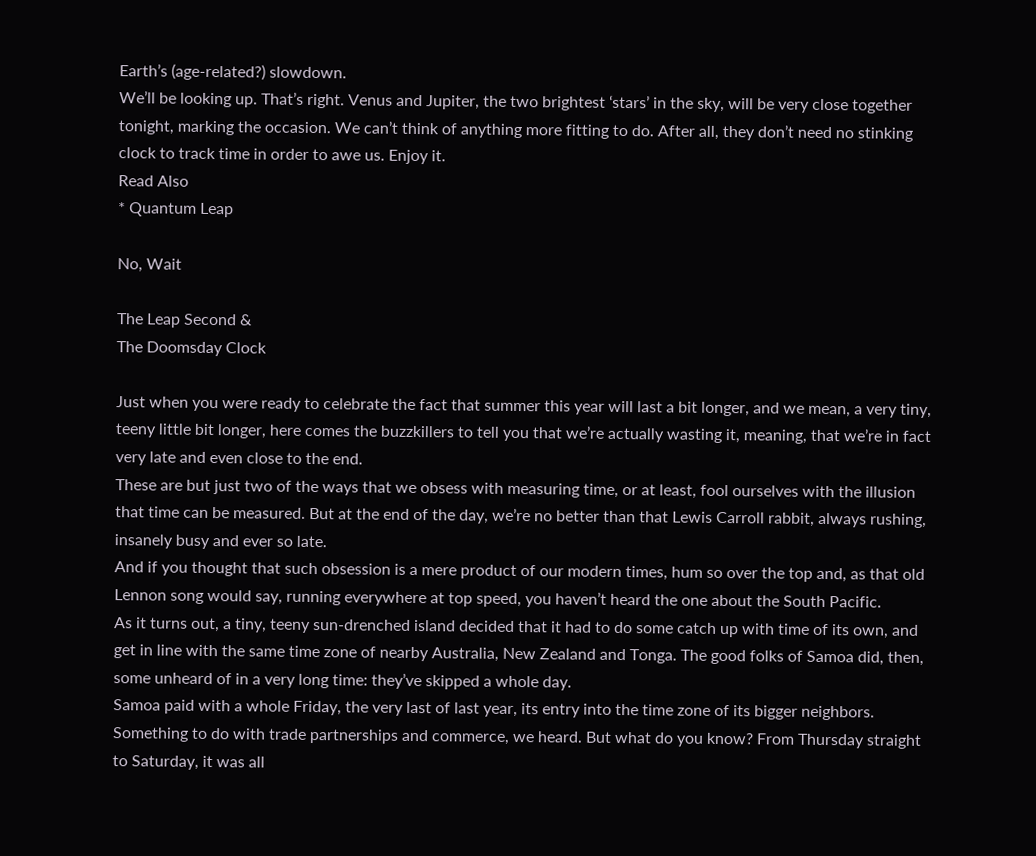Earth’s (age-related?) slowdown.
We’ll be looking up. That’s right. Venus and Jupiter, the two brightest ‘stars’ in the sky, will be very close together tonight, marking the occasion. We can’t think of anything more fitting to do. After all, they don’t need no stinking clock to track time in order to awe us. Enjoy it.
Read Also
* Quantum Leap

No, Wait

The Leap Second &
The Doomsday Clock

Just when you were ready to celebrate the fact that summer this year will last a bit longer, and we mean, a very tiny, teeny little bit longer, here comes the buzzkillers to tell you that we’re actually wasting it, meaning, that we’re in fact very late and even close to the end.
These are but just two of the ways that we obsess with measuring time, or at least, fool ourselves with the illusion that time can be measured. But at the end of the day, we’re no better than that Lewis Carroll rabbit, always rushing, insanely busy and ever so late.
And if you thought that such obsession is a mere product of our modern times, hum so over the top and, as that old Lennon song would say, running everywhere at top speed, you haven’t heard the one about the South Pacific.
As it turns out, a tiny, teeny sun-drenched island decided that it had to do some catch up with time of its own, and get in line with the same time zone of nearby Australia, New Zealand and Tonga. The good folks of Samoa did, then, some unheard of in a very long time: they’ve skipped a whole day.
Samoa paid with a whole Friday, the very last of last year, its entry into the time zone of its bigger neighbors. Something to do with trade partnerships and commerce, we heard. But what do you know? From Thursday straight to Saturday, it was all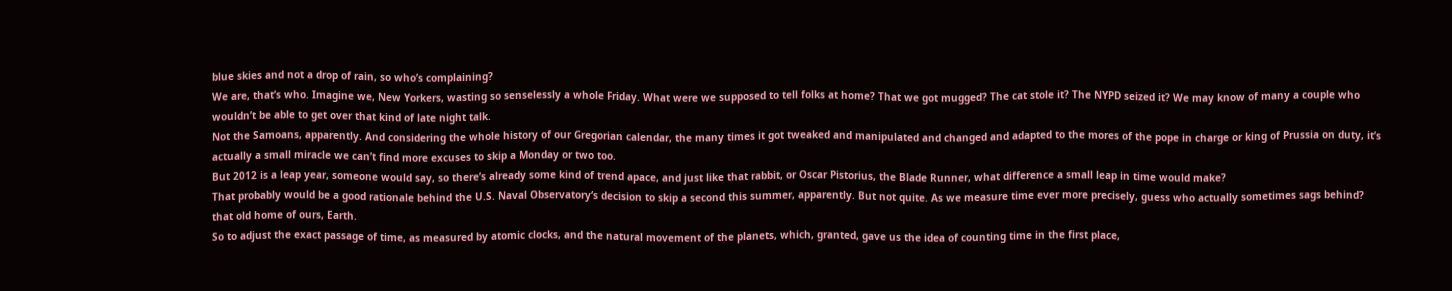blue skies and not a drop of rain, so who’s complaining?
We are, that’s who. Imagine we, New Yorkers, wasting so senselessly a whole Friday. What were we supposed to tell folks at home? That we got mugged? The cat stole it? The NYPD seized it? We may know of many a couple who wouldn’t be able to get over that kind of late night talk.
Not the Samoans, apparently. And considering the whole history of our Gregorian calendar, the many times it got tweaked and manipulated and changed and adapted to the mores of the pope in charge or king of Prussia on duty, it’s actually a small miracle we can’t find more excuses to skip a Monday or two too.
But 2012 is a leap year, someone would say, so there’s already some kind of trend apace, and just like that rabbit, or Oscar Pistorius, the Blade Runner, what difference a small leap in time would make?
That probably would be a good rationale behind the U.S. Naval Observatory‘s decision to skip a second this summer, apparently. But not quite. As we measure time ever more precisely, guess who actually sometimes sags behind? that old home of ours, Earth.
So to adjust the exact passage of time, as measured by atomic clocks, and the natural movement of the planets, which, granted, gave us the idea of counting time in the first place,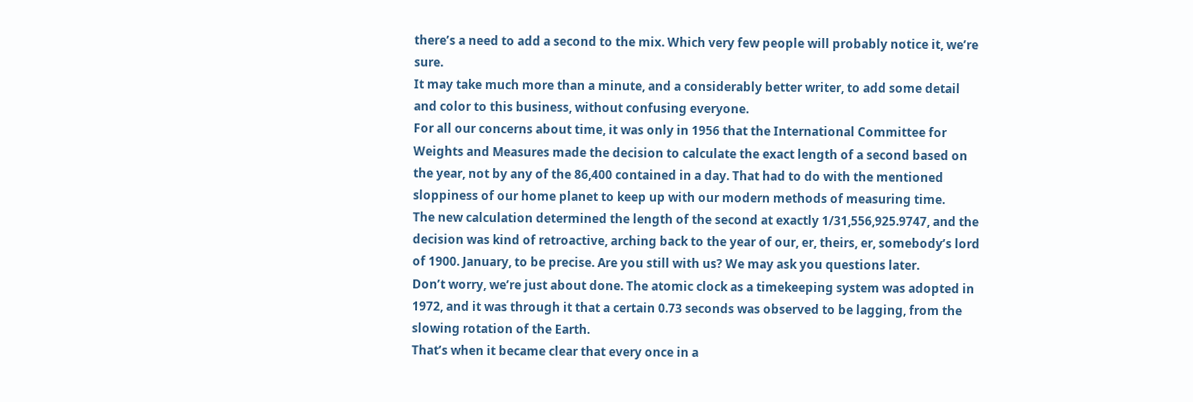there’s a need to add a second to the mix. Which very few people will probably notice it, we’re sure.
It may take much more than a minute, and a considerably better writer, to add some detail and color to this business, without confusing everyone.
For all our concerns about time, it was only in 1956 that the International Committee for Weights and Measures made the decision to calculate the exact length of a second based on the year, not by any of the 86,400 contained in a day. That had to do with the mentioned sloppiness of our home planet to keep up with our modern methods of measuring time.
The new calculation determined the length of the second at exactly 1/31,556,925.9747, and the decision was kind of retroactive, arching back to the year of our, er, theirs, er, somebody’s lord of 1900. January, to be precise. Are you still with us? We may ask you questions later.
Don’t worry, we’re just about done. The atomic clock as a timekeeping system was adopted in 1972, and it was through it that a certain 0.73 seconds was observed to be lagging, from the slowing rotation of the Earth.
That’s when it became clear that every once in a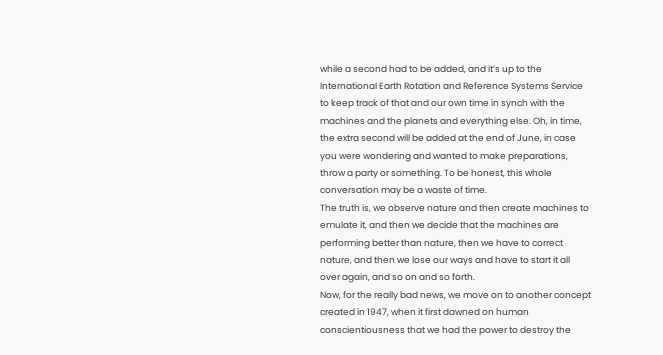while a second had to be added, and it’s up to the International Earth Rotation and Reference Systems Service to keep track of that and our own time in synch with the machines and the planets and everything else. Oh, in time, the extra second will be added at the end of June, in case you were wondering and wanted to make preparations, throw a party or something. To be honest, this whole conversation may be a waste of time.
The truth is, we observe nature and then create machines to emulate it, and then we decide that the machines are performing better than nature, then we have to correct nature, and then we lose our ways and have to start it all over again, and so on and so forth.
Now, for the really bad news, we move on to another concept created in 1947, when it first dawned on human conscientiousness that we had the power to destroy the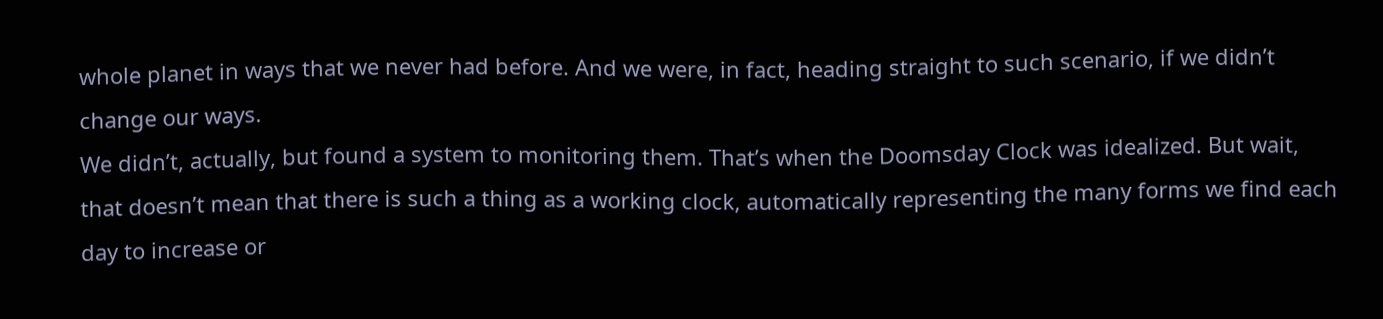whole planet in ways that we never had before. And we were, in fact, heading straight to such scenario, if we didn’t change our ways.
We didn’t, actually, but found a system to monitoring them. That’s when the Doomsday Clock was idealized. But wait, that doesn’t mean that there is such a thing as a working clock, automatically representing the many forms we find each day to increase or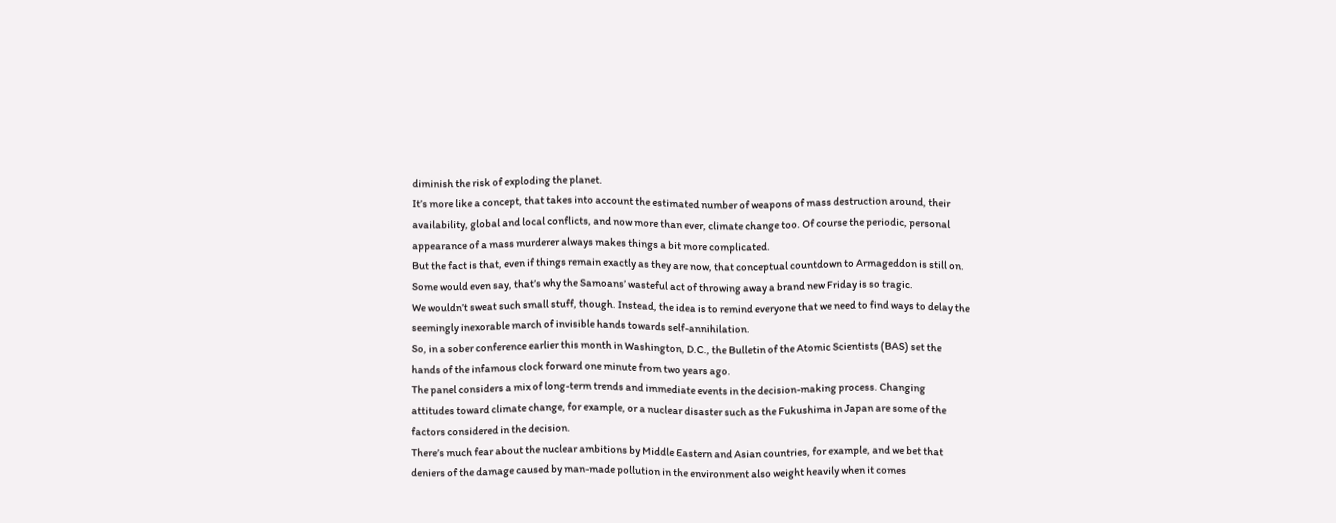diminish the risk of exploding the planet.
It’s more like a concept, that takes into account the estimated number of weapons of mass destruction around, their availability, global and local conflicts, and now more than ever, climate change too. Of course the periodic, personal appearance of a mass murderer always makes things a bit more complicated.
But the fact is that, even if things remain exactly as they are now, that conceptual countdown to Armageddon is still on. Some would even say, that’s why the Samoans’ wasteful act of throwing away a brand new Friday is so tragic.
We wouldn’t sweat such small stuff, though. Instead, the idea is to remind everyone that we need to find ways to delay the seemingly inexorable march of invisible hands towards self-annihilation.
So, in a sober conference earlier this month in Washington, D.C., the Bulletin of the Atomic Scientists (BAS) set the hands of the infamous clock forward one minute from two years ago.
The panel considers a mix of long-term trends and immediate events in the decision-making process. Changing attitudes toward climate change, for example, or a nuclear disaster such as the Fukushima in Japan are some of the factors considered in the decision.
There’s much fear about the nuclear ambitions by Middle Eastern and Asian countries, for example, and we bet that deniers of the damage caused by man-made pollution in the environment also weight heavily when it comes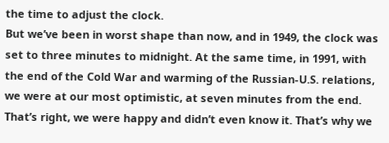the time to adjust the clock.
But we’ve been in worst shape than now, and in 1949, the clock was set to three minutes to midnight. At the same time, in 1991, with the end of the Cold War and warming of the Russian-U.S. relations, we were at our most optimistic, at seven minutes from the end.
That’s right, we were happy and didn’t even know it. That’s why we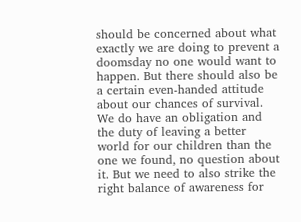should be concerned about what exactly we are doing to prevent a doomsday no one would want to happen. But there should also be a certain even-handed attitude about our chances of survival.
We do have an obligation and the duty of leaving a better world for our children than the one we found, no question about it. But we need to also strike the right balance of awareness for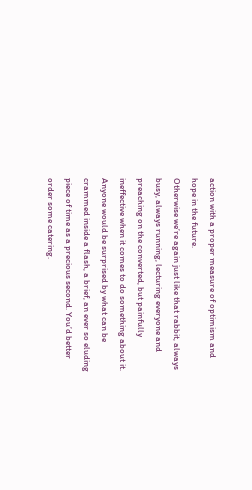action with a proper measure of optimism and hope in the future.
Otherwise we’re again just like that rabbit, always busy, always running, lecturing everyone and preaching on the converted, but painfully ineffective when it comes to do something about it.
Anyone would be surprised by what can be crammed inside a flash, a brief, an ever so eluding piece of time as a precious second. You’d better order some catering.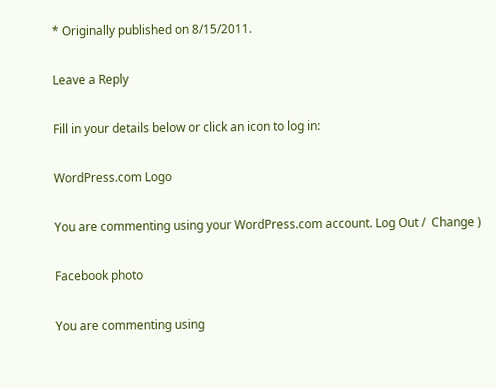* Originally published on 8/15/2011.

Leave a Reply

Fill in your details below or click an icon to log in:

WordPress.com Logo

You are commenting using your WordPress.com account. Log Out /  Change )

Facebook photo

You are commenting using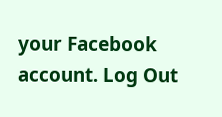your Facebook account. Log Out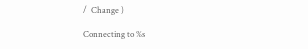/  Change )

Connecting to %s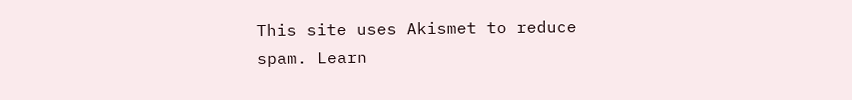This site uses Akismet to reduce spam. Learn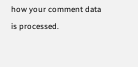how your comment data is processed.